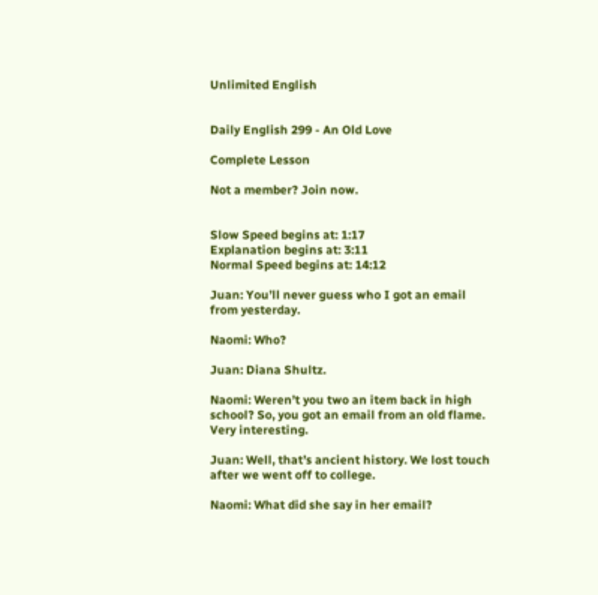Unlimited English


Daily English 299 - An Old Love

Complete Lesson

Not a member? Join now.


Slow Speed begins at: 1:17
Explanation begins at: 3:11
Normal Speed begins at: 14:12

Juan: You’ll never guess who I got an email from yesterday.

Naomi: Who?

Juan: Diana Shultz.

Naomi: Weren’t you two an item back in high school? So, you got an email from an old flame. Very interesting.

Juan: Well, that’s ancient history. We lost touch after we went off to college.

Naomi: What did she say in her email?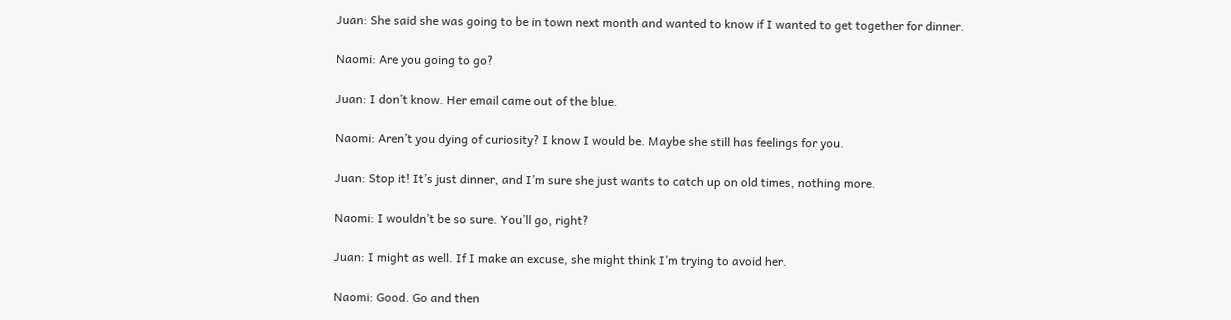Juan: She said she was going to be in town next month and wanted to know if I wanted to get together for dinner.

Naomi: Are you going to go?

Juan: I don’t know. Her email came out of the blue.

Naomi: Aren’t you dying of curiosity? I know I would be. Maybe she still has feelings for you.

Juan: Stop it! It’s just dinner, and I’m sure she just wants to catch up on old times, nothing more.

Naomi: I wouldn’t be so sure. You’ll go, right?

Juan: I might as well. If I make an excuse, she might think I’m trying to avoid her.

Naomi: Good. Go and then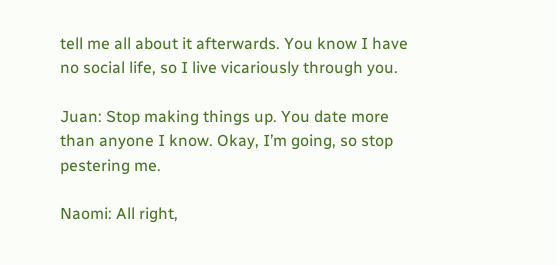tell me all about it afterwards. You know I have no social life, so I live vicariously through you.

Juan: Stop making things up. You date more than anyone I know. Okay, I’m going, so stop pestering me.

Naomi: All right,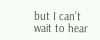but I can’t wait to hear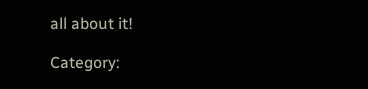all about it!

Category: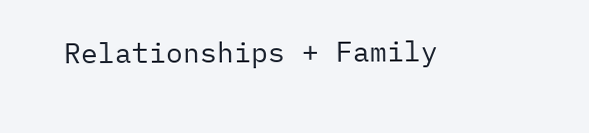Relationships + Family